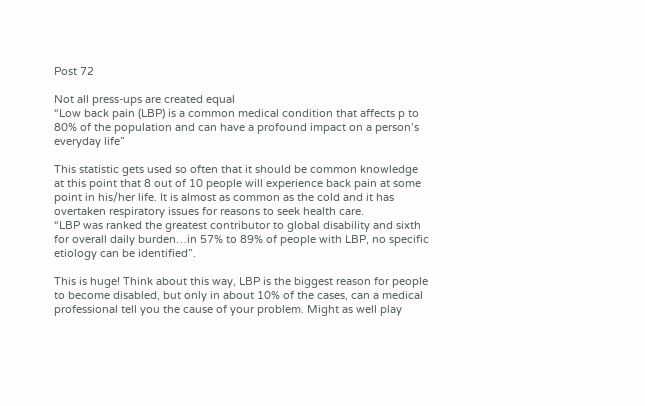Post 72

Not all press-ups are created equal
“Low back pain (LBP) is a common medical condition that affects p to 80% of the population and can have a profound impact on a person’s everyday life”

This statistic gets used so often that it should be common knowledge at this point that 8 out of 10 people will experience back pain at some point in his/her life. It is almost as common as the cold and it has overtaken respiratory issues for reasons to seek health care.
“LBP was ranked the greatest contributor to global disability and sixth for overall daily burden…in 57% to 89% of people with LBP, no specific etiology can be identified”.

This is huge! Think about this way, LBP is the biggest reason for people to become disabled, but only in about 10% of the cases, can a medical professional tell you the cause of your problem. Might as well play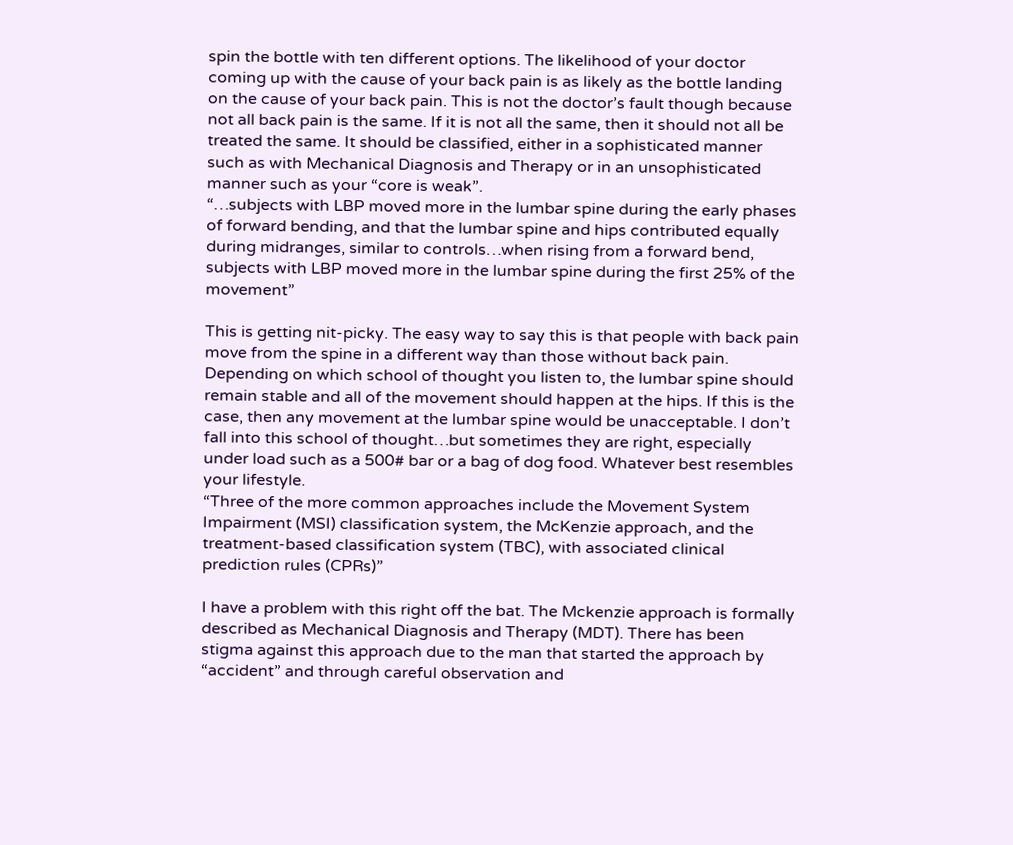spin the bottle with ten different options. The likelihood of your doctor coming up with the cause of your back pain is as likely as the bottle landing on the cause of your back pain. This is not the doctor’s fault though because not all back pain is the same. If it is not all the same, then it should not all be treated the same. It should be classified, either in a sophisticated manner such as with Mechanical Diagnosis and Therapy or in an unsophisticated manner such as your “core is weak”.
“…subjects with LBP moved more in the lumbar spine during the early phases of forward bending, and that the lumbar spine and hips contributed equally during midranges, similar to controls…when rising from a forward bend, subjects with LBP moved more in the lumbar spine during the first 25% of the movement”

This is getting nit-picky. The easy way to say this is that people with back pain move from the spine in a different way than those without back pain. Depending on which school of thought you listen to, the lumbar spine should remain stable and all of the movement should happen at the hips. If this is the case, then any movement at the lumbar spine would be unacceptable. I don’t fall into this school of thought…but sometimes they are right, especially under load such as a 500# bar or a bag of dog food. Whatever best resembles your lifestyle.
“Three of the more common approaches include the Movement System Impairment (MSI) classification system, the McKenzie approach, and the treatment-based classification system (TBC), with associated clinical prediction rules (CPRs)”

I have a problem with this right off the bat. The Mckenzie approach is formally described as Mechanical Diagnosis and Therapy (MDT). There has been stigma against this approach due to the man that started the approach by “accident” and through careful observation and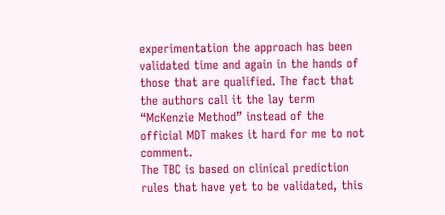experimentation the approach has been validated time and again in the hands of those that are qualified. The fact that the authors call it the lay term “McKenzie Method” instead of the official MDT makes it hard for me to not comment.
The TBC is based on clinical prediction rules that have yet to be validated, this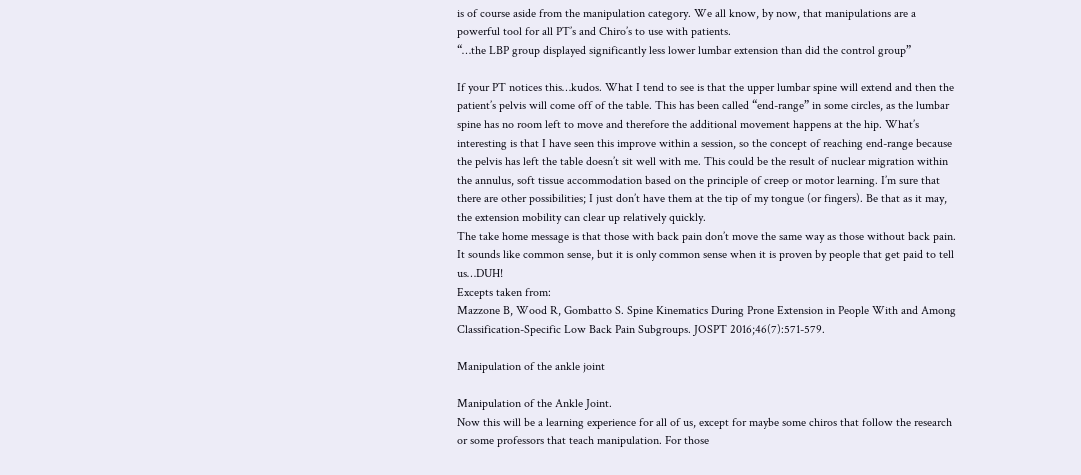is of course aside from the manipulation category. We all know, by now, that manipulations are a powerful tool for all PT’s and Chiro’s to use with patients.
“…the LBP group displayed significantly less lower lumbar extension than did the control group”

If your PT notices this…kudos. What I tend to see is that the upper lumbar spine will extend and then the patient’s pelvis will come off of the table. This has been called “end-range” in some circles, as the lumbar spine has no room left to move and therefore the additional movement happens at the hip. What’s interesting is that I have seen this improve within a session, so the concept of reaching end-range because the pelvis has left the table doesn’t sit well with me. This could be the result of nuclear migration within the annulus, soft tissue accommodation based on the principle of creep or motor learning. I’m sure that there are other possibilities; I just don’t have them at the tip of my tongue (or fingers). Be that as it may, the extension mobility can clear up relatively quickly.
The take home message is that those with back pain don’t move the same way as those without back pain. It sounds like common sense, but it is only common sense when it is proven by people that get paid to tell us…DUH!
Excepts taken from:
Mazzone B, Wood R, Gombatto S. Spine Kinematics During Prone Extension in People With and Among Classification-Specific Low Back Pain Subgroups. JOSPT 2016;46(7):571-579.

Manipulation of the ankle joint

Manipulation of the Ankle Joint.
Now this will be a learning experience for all of us, except for maybe some chiros that follow the research or some professors that teach manipulation. For those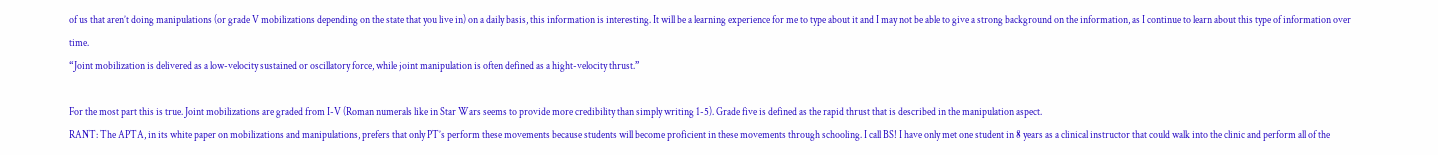of us that aren’t doing manipulations (or grade V mobilizations depending on the state that you live in) on a daily basis, this information is interesting. It will be a learning experience for me to type about it and I may not be able to give a strong background on the information, as I continue to learn about this type of information over time.
“Joint mobilization is delivered as a low-velocity sustained or oscillatory force, while joint manipulation is often defined as a hight-velocity thrust.”

For the most part this is true. Joint mobilizations are graded from I-V (Roman numerals like in Star Wars seems to provide more credibility than simply writing 1-5). Grade five is defined as the rapid thrust that is described in the manipulation aspect.
RANT: The APTA, in its white paper on mobilizations and manipulations, prefers that only PT’s perform these movements because students will become proficient in these movements through schooling. I call BS! I have only met one student in 8 years as a clinical instructor that could walk into the clinic and perform all of the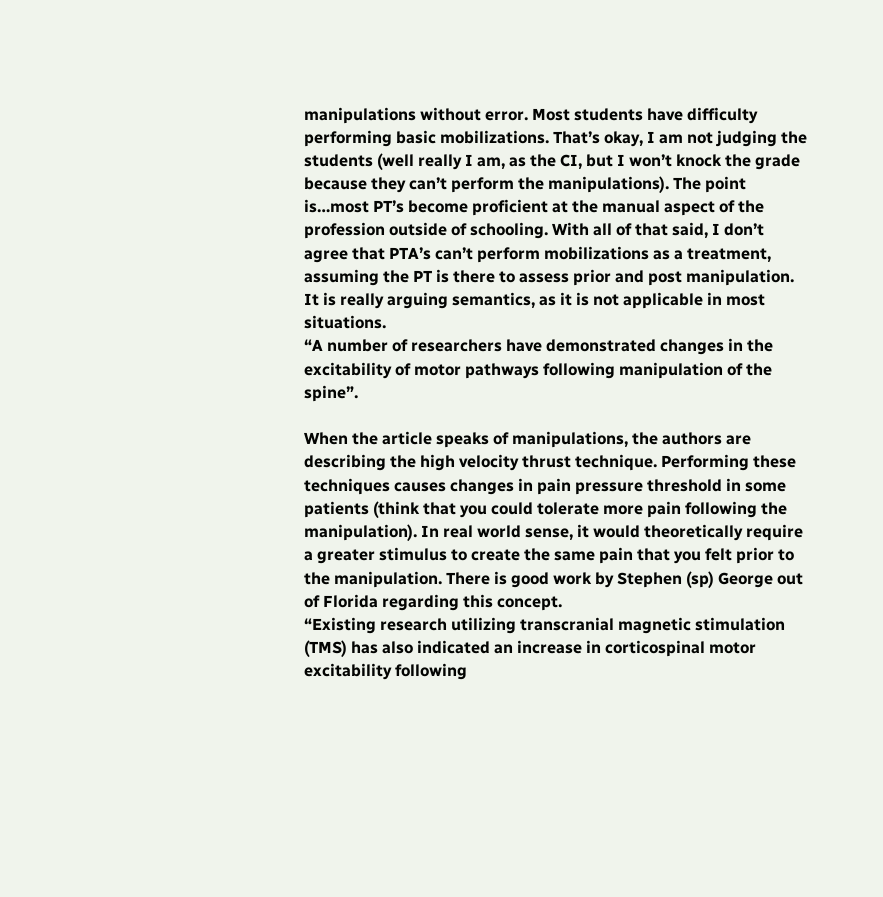manipulations without error. Most students have difficulty performing basic mobilizations. That’s okay, I am not judging the students (well really I am, as the CI, but I won’t knock the grade because they can’t perform the manipulations). The point is…most PT’s become proficient at the manual aspect of the profession outside of schooling. With all of that said, I don’t agree that PTA’s can’t perform mobilizations as a treatment, assuming the PT is there to assess prior and post manipulation. It is really arguing semantics, as it is not applicable in most situations.
“A number of researchers have demonstrated changes in the excitability of motor pathways following manipulation of the spine”.

When the article speaks of manipulations, the authors are describing the high velocity thrust technique. Performing these techniques causes changes in pain pressure threshold in some patients (think that you could tolerate more pain following the manipulation). In real world sense, it would theoretically require a greater stimulus to create the same pain that you felt prior to the manipulation. There is good work by Stephen (sp) George out of Florida regarding this concept.
“Existing research utilizing transcranial magnetic stimulation (TMS) has also indicated an increase in corticospinal motor excitability following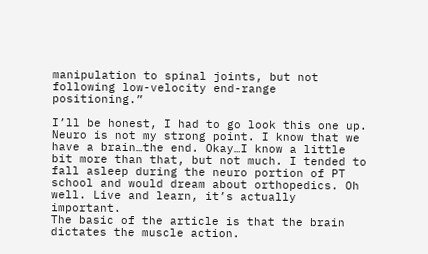manipulation to spinal joints, but not following low-velocity end-range positioning.”

I’ll be honest, I had to go look this one up. Neuro is not my strong point. I know that we have a brain…the end. Okay…I know a little bit more than that, but not much. I tended to fall asleep during the neuro portion of PT school and would dream about orthopedics. Oh well. Live and learn, it’s actually important.
The basic of the article is that the brain dictates the muscle action.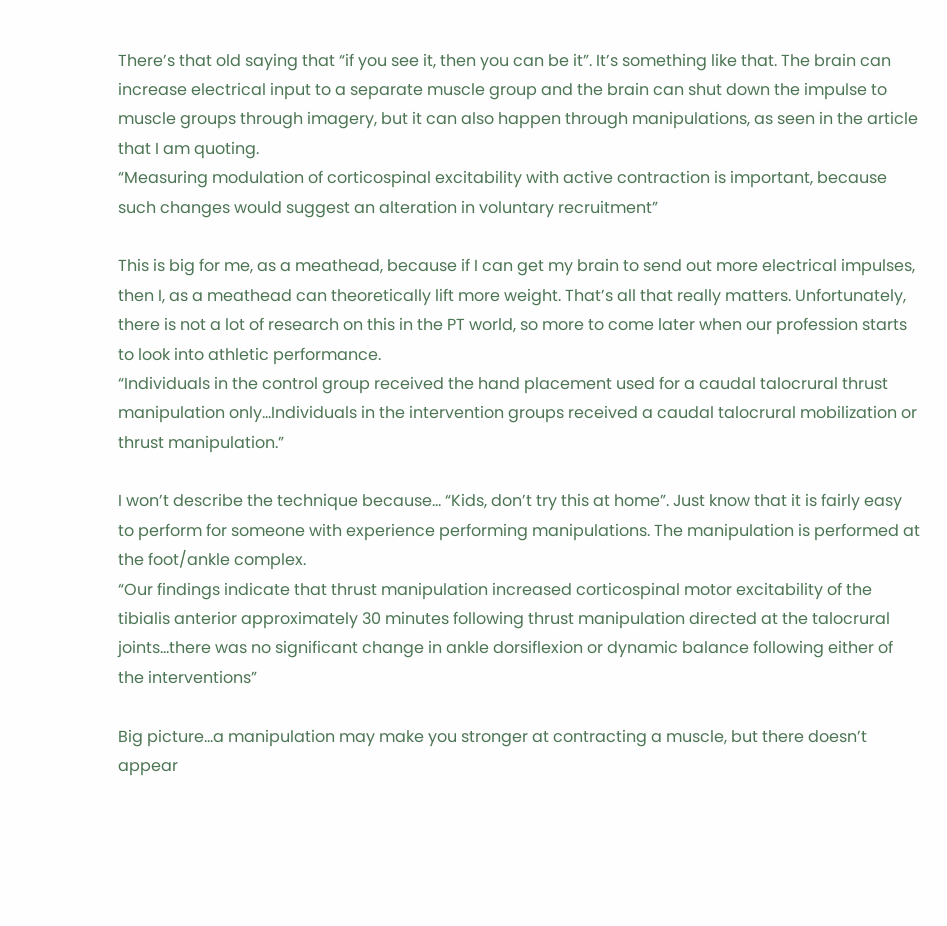There’s that old saying that “if you see it, then you can be it”. It’s something like that. The brain can increase electrical input to a separate muscle group and the brain can shut down the impulse to muscle groups through imagery, but it can also happen through manipulations, as seen in the article that I am quoting.
“Measuring modulation of corticospinal excitability with active contraction is important, because such changes would suggest an alteration in voluntary recruitment”

This is big for me, as a meathead, because if I can get my brain to send out more electrical impulses, then I, as a meathead can theoretically lift more weight. That’s all that really matters. Unfortunately, there is not a lot of research on this in the PT world, so more to come later when our profession starts to look into athletic performance.
“Individuals in the control group received the hand placement used for a caudal talocrural thrust manipulation only…Individuals in the intervention groups received a caudal talocrural mobilization or thrust manipulation.”

I won’t describe the technique because… “Kids, don’t try this at home”. Just know that it is fairly easy to perform for someone with experience performing manipulations. The manipulation is performed at the foot/ankle complex.
“Our findings indicate that thrust manipulation increased corticospinal motor excitability of the tibialis anterior approximately 30 minutes following thrust manipulation directed at the talocrural joints…there was no significant change in ankle dorsiflexion or dynamic balance following either of the interventions”

Big picture…a manipulation may make you stronger at contracting a muscle, but there doesn’t appear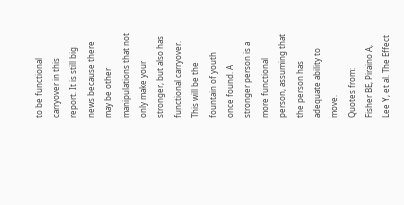to be functional carryover in this report. It is still big news because there may be other manipulations that not only make your stronger, but also has functional carryover. This will be the fountain of youth once found. A stronger person is a more functional person, assuming that the person has adequate ability to move.
Quotes from:
Fisher BE, Piraino A, Lee Y, et al. The Effect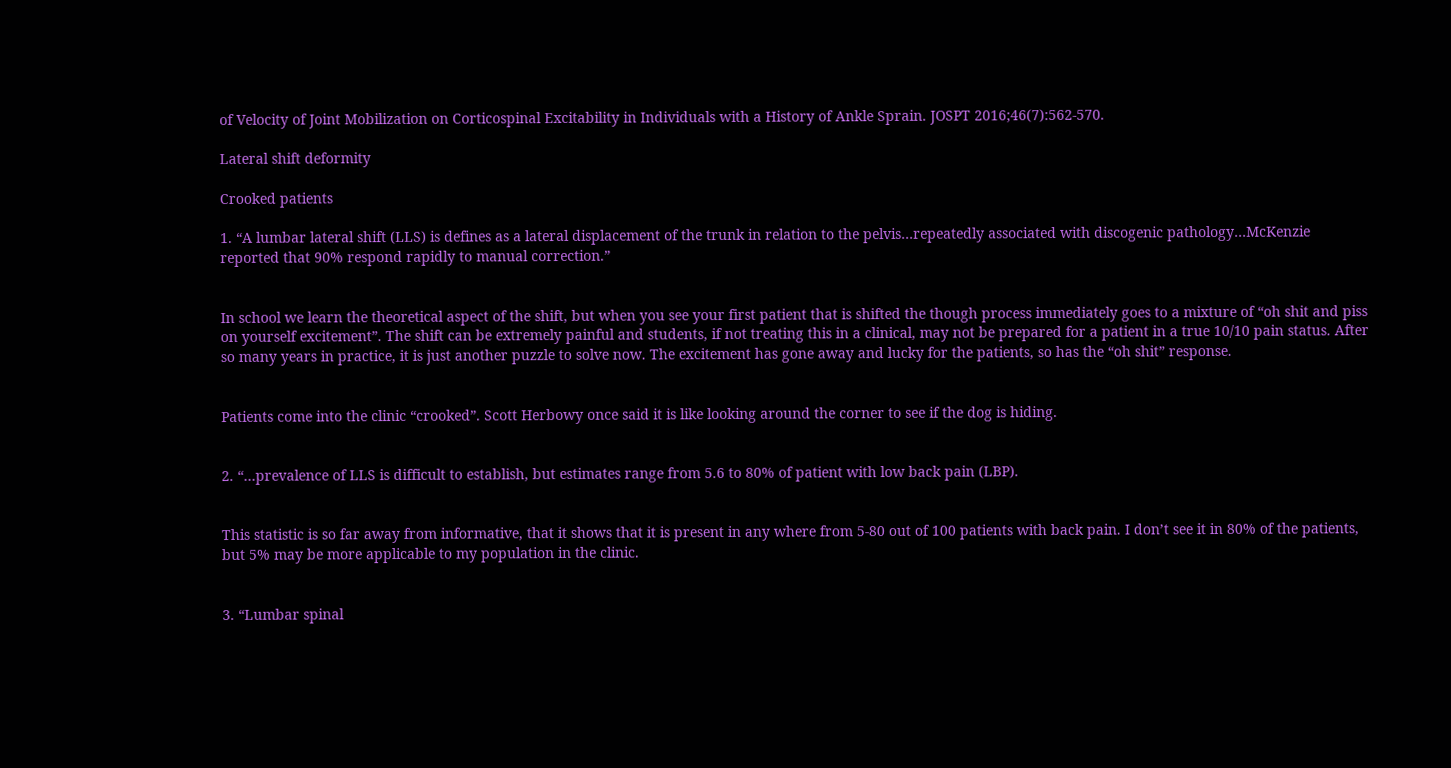of Velocity of Joint Mobilization on Corticospinal Excitability in Individuals with a History of Ankle Sprain. JOSPT 2016;46(7):562-570.

Lateral shift deformity

Crooked patients

1. “A lumbar lateral shift (LLS) is defines as a lateral displacement of the trunk in relation to the pelvis…repeatedly associated with discogenic pathology…McKenzie reported that 90% respond rapidly to manual correction.”


In school we learn the theoretical aspect of the shift, but when you see your first patient that is shifted the though process immediately goes to a mixture of “oh shit and piss on yourself excitement”. The shift can be extremely painful and students, if not treating this in a clinical, may not be prepared for a patient in a true 10/10 pain status. After so many years in practice, it is just another puzzle to solve now. The excitement has gone away and lucky for the patients, so has the “oh shit” response.


Patients come into the clinic “crooked”. Scott Herbowy once said it is like looking around the corner to see if the dog is hiding.


2. “…prevalence of LLS is difficult to establish, but estimates range from 5.6 to 80% of patient with low back pain (LBP).


This statistic is so far away from informative, that it shows that it is present in any where from 5-80 out of 100 patients with back pain. I don’t see it in 80% of the patients, but 5% may be more applicable to my population in the clinic.


3. “Lumbar spinal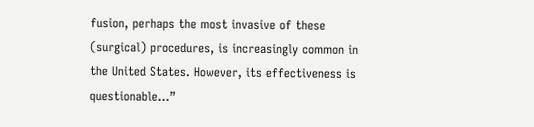fusion, perhaps the most invasive of these (surgical) procedures, is increasingly common in the United States. However, its effectiveness is questionable…”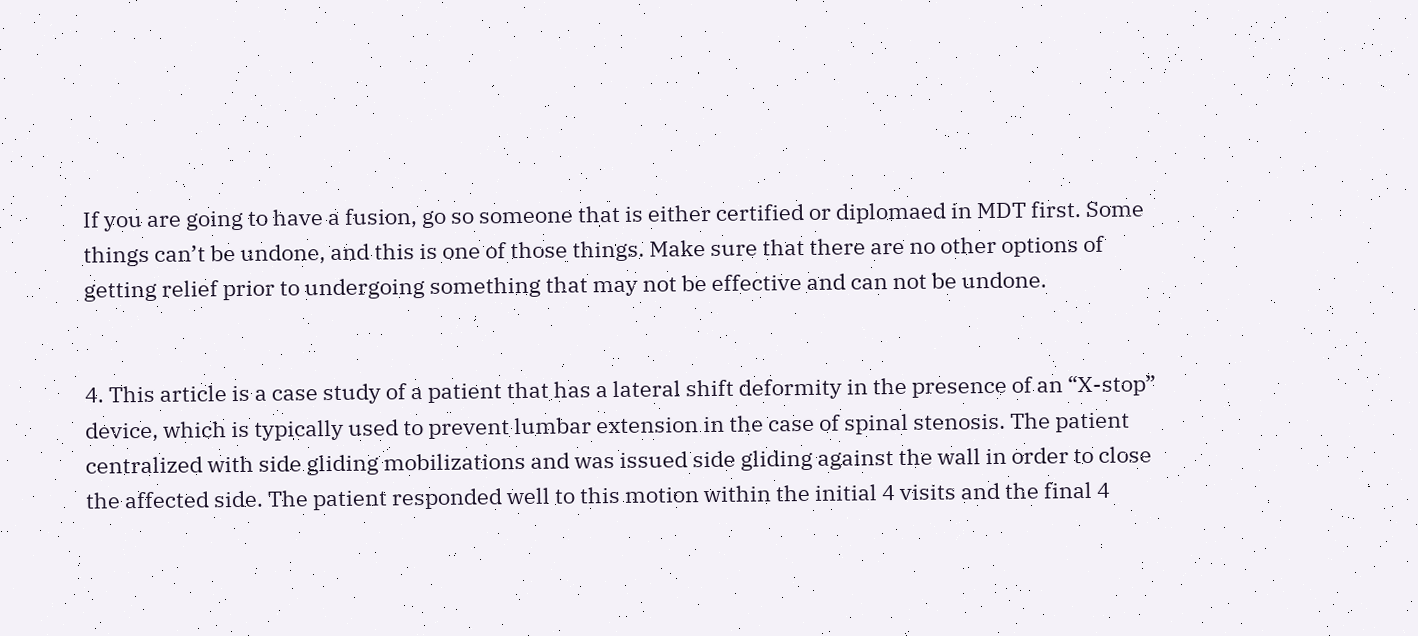If you are going to have a fusion, go so someone that is either certified or diplomaed in MDT first. Some things can’t be undone, and this is one of those things. Make sure that there are no other options of getting relief prior to undergoing something that may not be effective and can not be undone.


4. This article is a case study of a patient that has a lateral shift deformity in the presence of an “X-stop” device, which is typically used to prevent lumbar extension in the case of spinal stenosis. The patient centralized with side gliding mobilizations and was issued side gliding against the wall in order to close the affected side. The patient responded well to this motion within the initial 4 visits and the final 4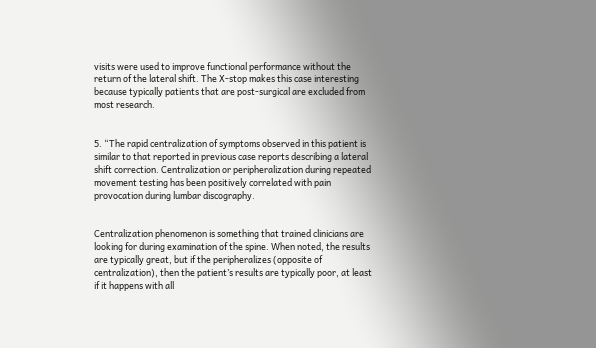visits were used to improve functional performance without the return of the lateral shift. The X-stop makes this case interesting because typically patients that are post-surgical are excluded from most research.


5. “The rapid centralization of symptoms observed in this patient is similar to that reported in previous case reports describing a lateral shift correction. Centralization or peripheralization during repeated movement testing has been positively correlated with pain provocation during lumbar discography.


Centralization phenomenon is something that trained clinicians are looking for during examination of the spine. When noted, the results are typically great, but if the peripheralizes (opposite of centralization), then the patient’s results are typically poor, at least if it happens with all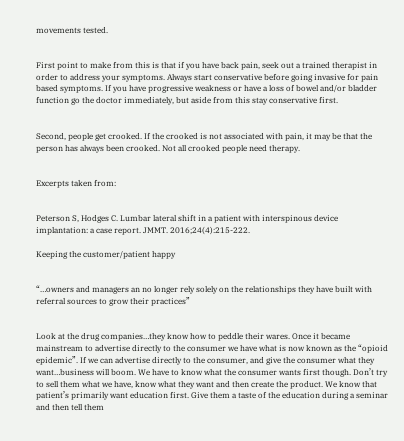movements tested.


First point to make from this is that if you have back pain, seek out a trained therapist in order to address your symptoms. Always start conservative before going invasive for pain based symptoms. If you have progressive weakness or have a loss of bowel and/or bladder function go the doctor immediately, but aside from this stay conservative first.


Second, people get crooked. If the crooked is not associated with pain, it may be that the person has always been crooked. Not all crooked people need therapy.


Excerpts taken from:


Peterson S, Hodges C. Lumbar lateral shift in a patient with interspinous device implantation: a case report. JMMT. 2016;24(4):215-222.

Keeping the customer/patient happy


“…owners and managers an no longer rely solely on the relationships they have built with referral sources to grow their practices”


Look at the drug companies…they know how to peddle their wares. Once it became mainstream to advertise directly to the consumer we have what is now known as the “opioid epidemic”. If we can advertise directly to the consumer, and give the consumer what they want…business will boom. We have to know what the consumer wants first though. Don’t try to sell them what we have, know what they want and then create the product. We know that patient’s primarily want education first. Give them a taste of the education during a seminar and then tell them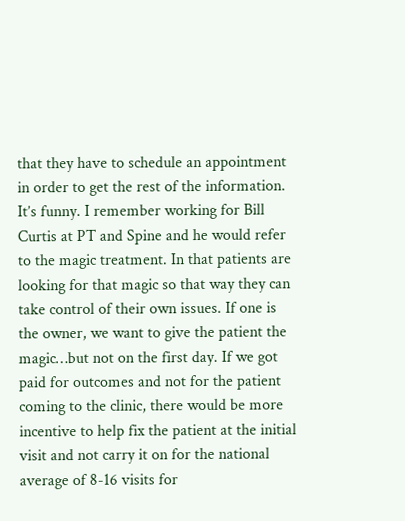that they have to schedule an appointment in order to get the rest of the information. It’s funny. I remember working for Bill Curtis at PT and Spine and he would refer to the magic treatment. In that patients are looking for that magic so that way they can take control of their own issues. If one is the owner, we want to give the patient the magic…but not on the first day. If we got paid for outcomes and not for the patient coming to the clinic, there would be more incentive to help fix the patient at the initial visit and not carry it on for the national average of 8-16 visits for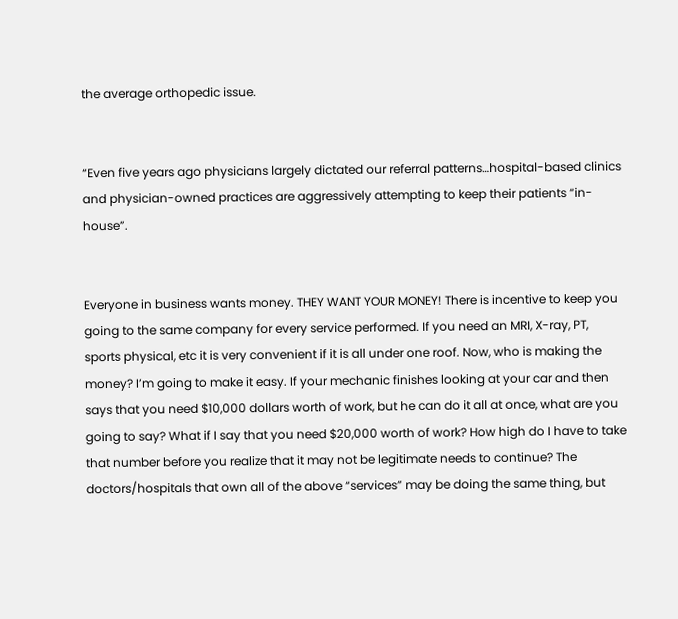the average orthopedic issue.


“Even five years ago physicians largely dictated our referral patterns…hospital-based clinics and physician-owned practices are aggressively attempting to keep their patients “in-house”.


Everyone in business wants money. THEY WANT YOUR MONEY! There is incentive to keep you going to the same company for every service performed. If you need an MRI, X-ray, PT, sports physical, etc it is very convenient if it is all under one roof. Now, who is making the money? I’m going to make it easy. If your mechanic finishes looking at your car and then says that you need $10,000 dollars worth of work, but he can do it all at once, what are you going to say? What if I say that you need $20,000 worth of work? How high do I have to take that number before you realize that it may not be legitimate needs to continue? The doctors/hospitals that own all of the above “services” may be doing the same thing, but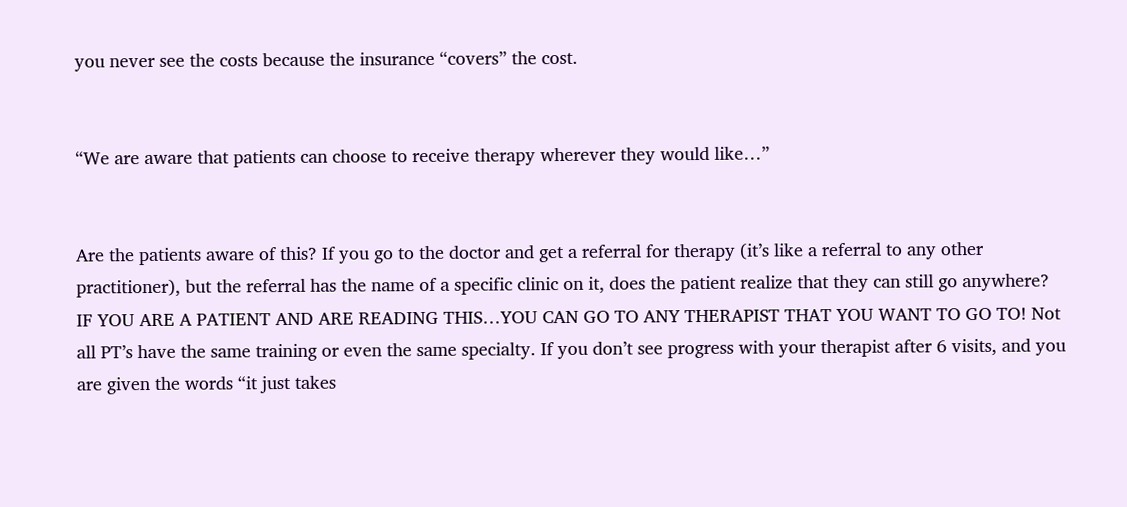you never see the costs because the insurance “covers” the cost.


“We are aware that patients can choose to receive therapy wherever they would like…”


Are the patients aware of this? If you go to the doctor and get a referral for therapy (it’s like a referral to any other practitioner), but the referral has the name of a specific clinic on it, does the patient realize that they can still go anywhere? IF YOU ARE A PATIENT AND ARE READING THIS…YOU CAN GO TO ANY THERAPIST THAT YOU WANT TO GO TO! Not all PT’s have the same training or even the same specialty. If you don’t see progress with your therapist after 6 visits, and you are given the words “it just takes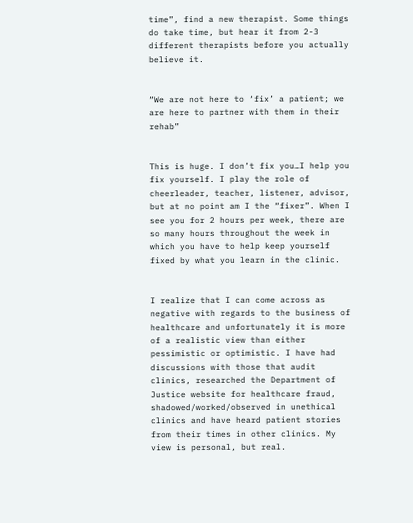time”, find a new therapist. Some things do take time, but hear it from 2-3 different therapists before you actually believe it.


“We are not here to ‘fix’ a patient; we are here to partner with them in their rehab”


This is huge. I don’t fix you…I help you fix yourself. I play the role of cheerleader, teacher, listener, advisor, but at no point am I the “fixer”. When I see you for 2 hours per week, there are so many hours throughout the week in which you have to help keep yourself fixed by what you learn in the clinic.


I realize that I can come across as negative with regards to the business of healthcare and unfortunately it is more of a realistic view than either pessimistic or optimistic. I have had discussions with those that audit clinics, researched the Department of Justice website for healthcare fraud, shadowed/worked/observed in unethical clinics and have heard patient stories from their times in other clinics. My view is personal, but real.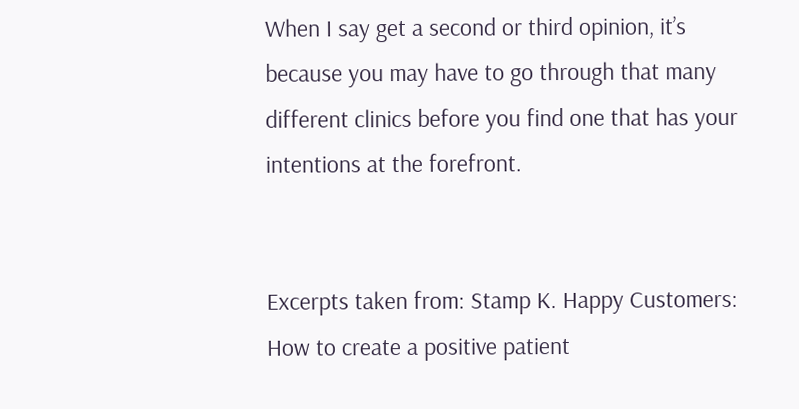When I say get a second or third opinion, it’s because you may have to go through that many different clinics before you find one that has your intentions at the forefront.


Excerpts taken from: Stamp K. Happy Customers: How to create a positive patient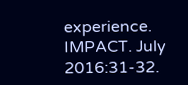experience. IMPACT. July 2016:31-32.